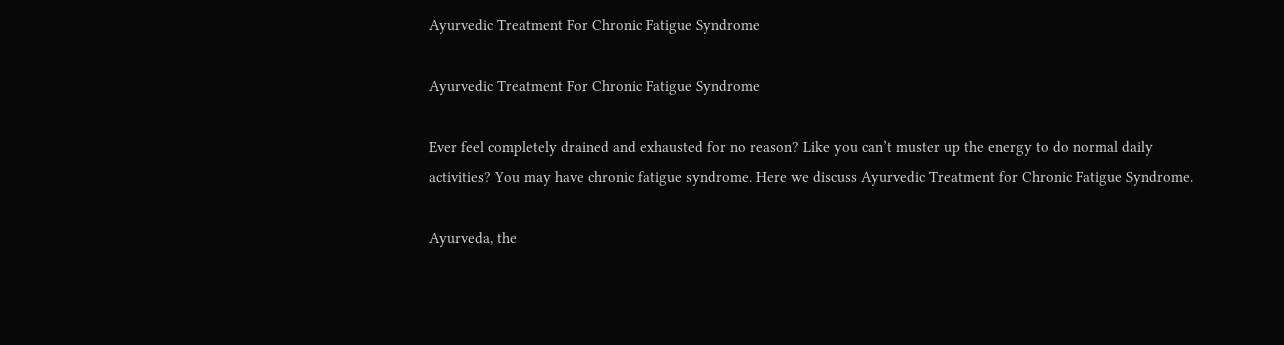Ayurvedic Treatment For Chronic Fatigue Syndrome

Ayurvedic Treatment For Chronic Fatigue Syndrome

Ever feel completely drained and exhausted for no reason? Like you can’t muster up the energy to do normal daily activities? You may have chronic fatigue syndrome. Here we discuss Ayurvedic Treatment for Chronic Fatigue Syndrome.

Ayurveda, the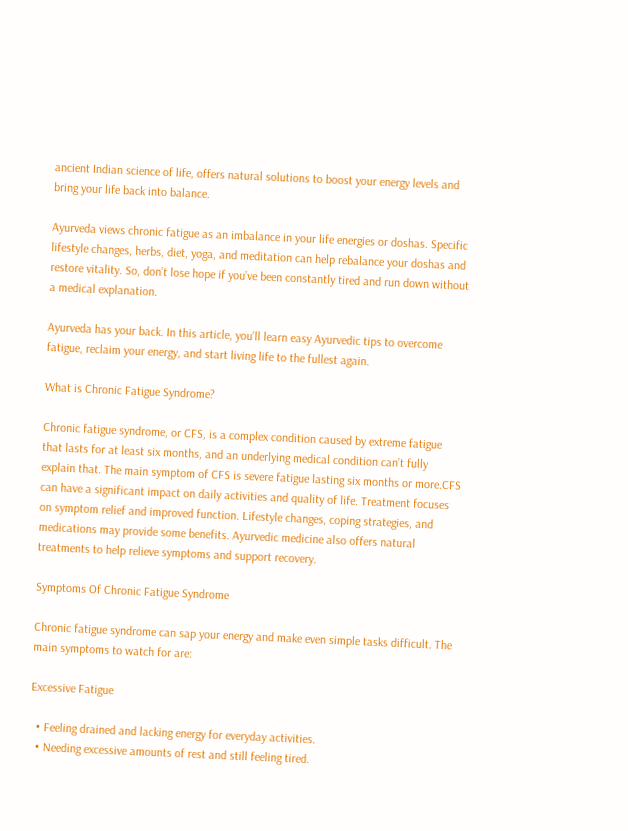ancient Indian science of life, offers natural solutions to boost your energy levels and bring your life back into balance.

Ayurveda views chronic fatigue as an imbalance in your life energies or doshas. Specific lifestyle changes, herbs, diet, yoga, and meditation can help rebalance your doshas and restore vitality. So, don’t lose hope if you’ve been constantly tired and run down without a medical explanation.

Ayurveda has your back. In this article, you’ll learn easy Ayurvedic tips to overcome fatigue, reclaim your energy, and start living life to the fullest again.

What is Chronic Fatigue Syndrome?

Chronic fatigue syndrome, or CFS, is a complex condition caused by extreme fatigue that lasts for at least six months, and an underlying medical condition can’t fully explain that. The main symptom of CFS is severe fatigue lasting six months or more.CFS can have a significant impact on daily activities and quality of life. Treatment focuses on symptom relief and improved function. Lifestyle changes, coping strategies, and medications may provide some benefits. Ayurvedic medicine also offers natural treatments to help relieve symptoms and support recovery.

Symptoms Of Chronic Fatigue Syndrome

Chronic fatigue syndrome can sap your energy and make even simple tasks difficult. The main symptoms to watch for are:

Excessive Fatigue

  • Feeling drained and lacking energy for everyday activities.
  • Needing excessive amounts of rest and still feeling tired.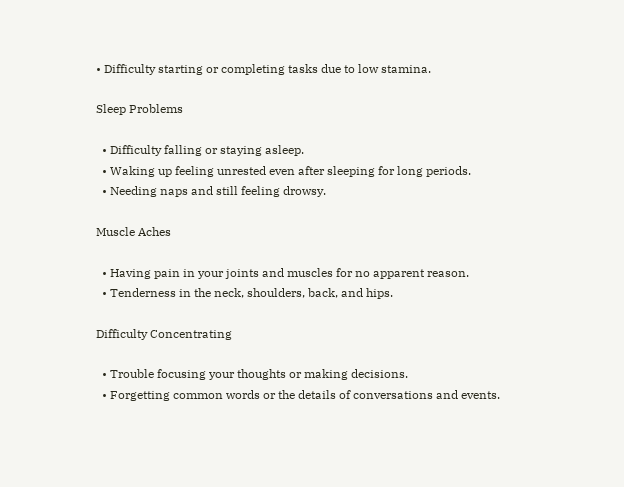• Difficulty starting or completing tasks due to low stamina.

Sleep Problems

  • Difficulty falling or staying asleep.
  • Waking up feeling unrested even after sleeping for long periods.
  • Needing naps and still feeling drowsy.

Muscle Aches

  • Having pain in your joints and muscles for no apparent reason.
  • Tenderness in the neck, shoulders, back, and hips.

Difficulty Concentrating

  • Trouble focusing your thoughts or making decisions.
  • Forgetting common words or the details of conversations and events.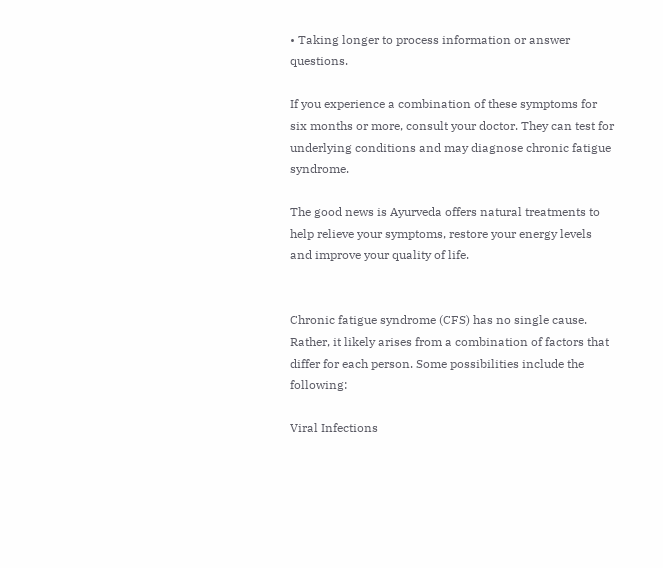• Taking longer to process information or answer questions.

If you experience a combination of these symptoms for six months or more, consult your doctor. They can test for underlying conditions and may diagnose chronic fatigue syndrome.

The good news is Ayurveda offers natural treatments to help relieve your symptoms, restore your energy levels and improve your quality of life.


Chronic fatigue syndrome (CFS) has no single cause. Rather, it likely arises from a combination of factors that differ for each person. Some possibilities include the following:

Viral Infections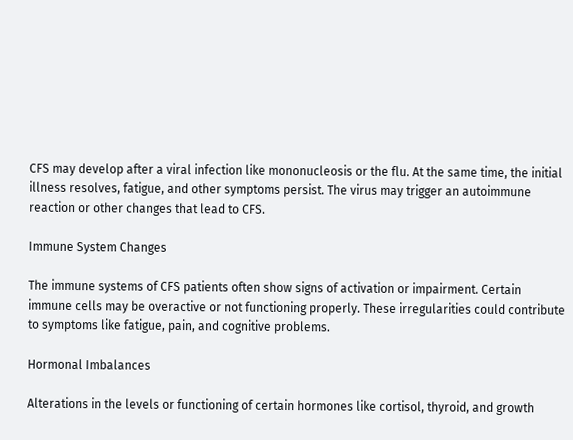CFS may develop after a viral infection like mononucleosis or the flu. At the same time, the initial illness resolves, fatigue, and other symptoms persist. The virus may trigger an autoimmune reaction or other changes that lead to CFS.

Immune System Changes

The immune systems of CFS patients often show signs of activation or impairment. Certain immune cells may be overactive or not functioning properly. These irregularities could contribute to symptoms like fatigue, pain, and cognitive problems.

Hormonal Imbalances

Alterations in the levels or functioning of certain hormones like cortisol, thyroid, and growth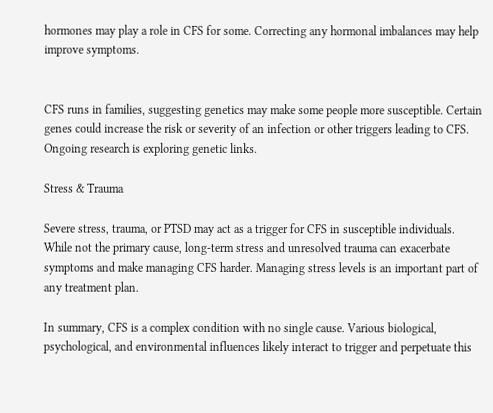hormones may play a role in CFS for some. Correcting any hormonal imbalances may help improve symptoms.


CFS runs in families, suggesting genetics may make some people more susceptible. Certain genes could increase the risk or severity of an infection or other triggers leading to CFS. Ongoing research is exploring genetic links.

Stress & Trauma

Severe stress, trauma, or PTSD may act as a trigger for CFS in susceptible individuals. While not the primary cause, long-term stress and unresolved trauma can exacerbate symptoms and make managing CFS harder. Managing stress levels is an important part of any treatment plan.

In summary, CFS is a complex condition with no single cause. Various biological, psychological, and environmental influences likely interact to trigger and perpetuate this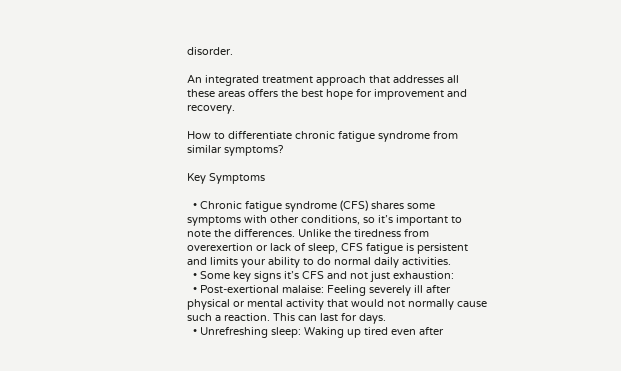disorder.

An integrated treatment approach that addresses all these areas offers the best hope for improvement and recovery.

How to differentiate chronic fatigue syndrome from similar symptoms?

Key Symptoms

  • Chronic fatigue syndrome (CFS) shares some symptoms with other conditions, so it’s important to note the differences. Unlike the tiredness from overexertion or lack of sleep, CFS fatigue is persistent and limits your ability to do normal daily activities.
  • Some key signs it’s CFS and not just exhaustion:
  • Post-exertional malaise: Feeling severely ill after physical or mental activity that would not normally cause such a reaction. This can last for days.
  • Unrefreshing sleep: Waking up tired even after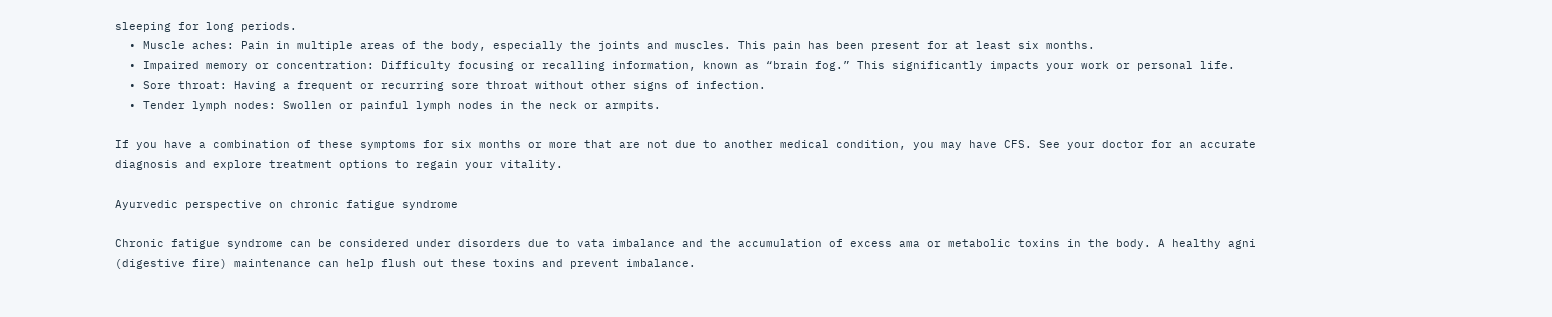sleeping for long periods.
  • Muscle aches: Pain in multiple areas of the body, especially the joints and muscles. This pain has been present for at least six months.
  • Impaired memory or concentration: Difficulty focusing or recalling information, known as “brain fog.” This significantly impacts your work or personal life.
  • Sore throat: Having a frequent or recurring sore throat without other signs of infection.
  • Tender lymph nodes: Swollen or painful lymph nodes in the neck or armpits.

If you have a combination of these symptoms for six months or more that are not due to another medical condition, you may have CFS. See your doctor for an accurate diagnosis and explore treatment options to regain your vitality.

Ayurvedic perspective on chronic fatigue syndrome

Chronic fatigue syndrome can be considered under disorders due to vata imbalance and the accumulation of excess ama or metabolic toxins in the body. A healthy agni (digestive fire) maintenance can help flush out these toxins and prevent imbalance.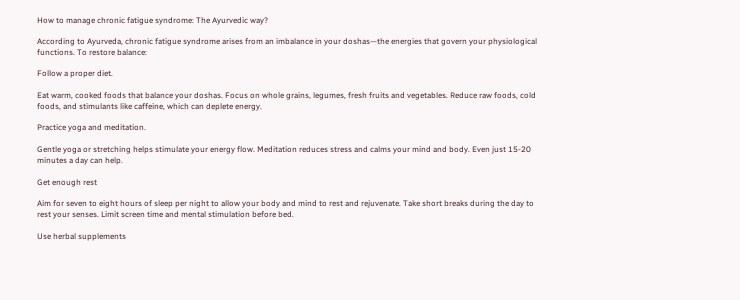How to manage chronic fatigue syndrome: The Ayurvedic way?

According to Ayurveda, chronic fatigue syndrome arises from an imbalance in your doshas—the energies that govern your physiological functions. To restore balance:

Follow a proper diet.

Eat warm, cooked foods that balance your doshas. Focus on whole grains, legumes, fresh fruits and vegetables. Reduce raw foods, cold foods, and stimulants like caffeine, which can deplete energy.

Practice yoga and meditation.

Gentle yoga or stretching helps stimulate your energy flow. Meditation reduces stress and calms your mind and body. Even just 15-20 minutes a day can help.

Get enough rest

Aim for seven to eight hours of sleep per night to allow your body and mind to rest and rejuvenate. Take short breaks during the day to rest your senses. Limit screen time and mental stimulation before bed.

Use herbal supplements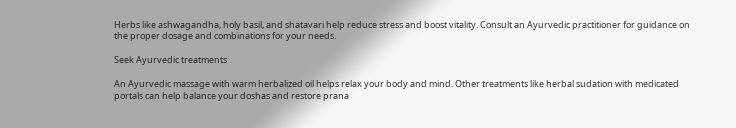Herbs like ashwagandha, holy basil, and shatavari help reduce stress and boost vitality. Consult an Ayurvedic practitioner for guidance on the proper dosage and combinations for your needs.

Seek Ayurvedic treatments

An Ayurvedic massage with warm herbalized oil helps relax your body and mind. Other treatments like herbal sudation with medicated portals can help balance your doshas and restore prana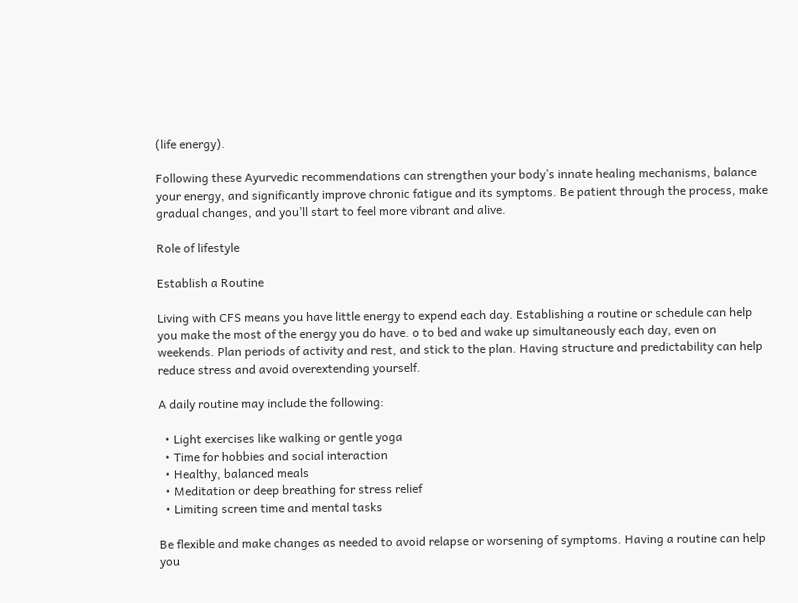(life energy).

Following these Ayurvedic recommendations can strengthen your body’s innate healing mechanisms, balance your energy, and significantly improve chronic fatigue and its symptoms. Be patient through the process, make gradual changes, and you’ll start to feel more vibrant and alive.

Role of lifestyle

Establish a Routine

Living with CFS means you have little energy to expend each day. Establishing a routine or schedule can help you make the most of the energy you do have. o to bed and wake up simultaneously each day, even on weekends. Plan periods of activity and rest, and stick to the plan. Having structure and predictability can help reduce stress and avoid overextending yourself.

A daily routine may include the following:

  • Light exercises like walking or gentle yoga
  • Time for hobbies and social interaction
  • Healthy, balanced meals
  • Meditation or deep breathing for stress relief
  • Limiting screen time and mental tasks

Be flexible and make changes as needed to avoid relapse or worsening of symptoms. Having a routine can help you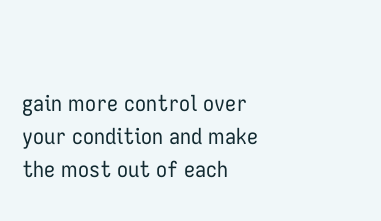gain more control over your condition and make the most out of each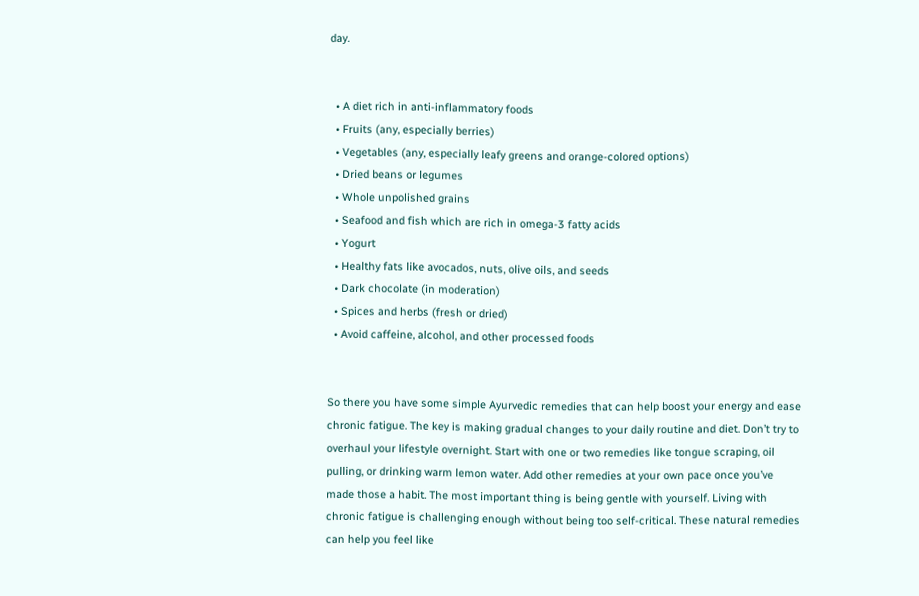day.


  • A diet rich in anti-inflammatory foods
  • Fruits (any, especially berries)
  • Vegetables (any, especially leafy greens and orange-colored options)
  • Dried beans or legumes
  • Whole unpolished grains
  • Seafood and fish which are rich in omega-3 fatty acids
  • Yogurt
  • Healthy fats like avocados, nuts, olive oils, and seeds
  • Dark chocolate (in moderation)
  • Spices and herbs (fresh or dried)
  • Avoid caffeine, alcohol, and other processed foods


So there you have some simple Ayurvedic remedies that can help boost your energy and ease chronic fatigue. The key is making gradual changes to your daily routine and diet. Don’t try to overhaul your lifestyle overnight. Start with one or two remedies like tongue scraping, oil pulling, or drinking warm lemon water. Add other remedies at your own pace once you’ve made those a habit. The most important thing is being gentle with yourself. Living with chronic fatigue is challenging enough without being too self-critical. These natural remedies can help you feel like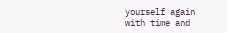yourself again with time and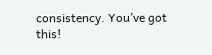consistency. You’ve got this!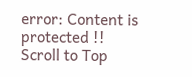error: Content is protected !!
Scroll to Top